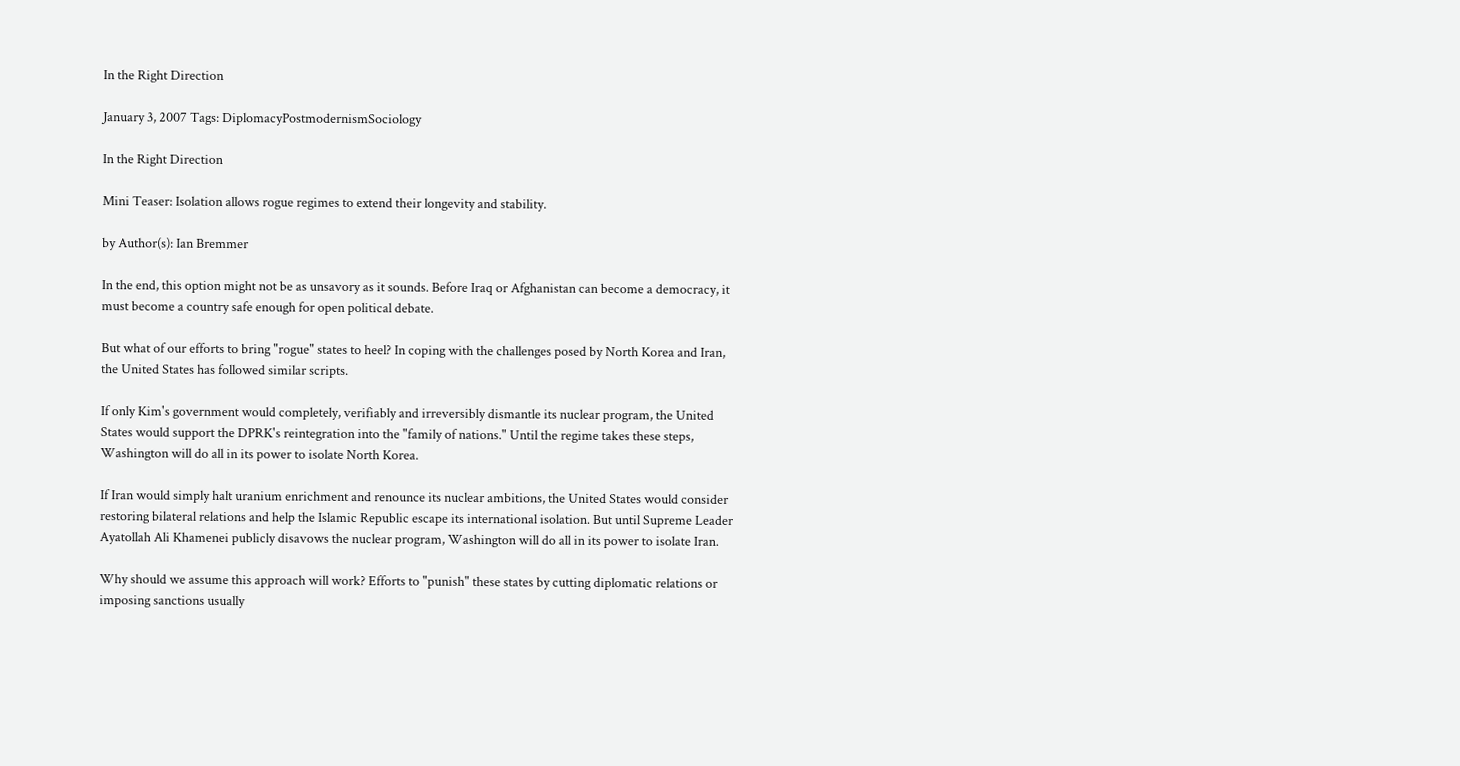In the Right Direction

January 3, 2007 Tags: DiplomacyPostmodernismSociology

In the Right Direction

Mini Teaser: Isolation allows rogue regimes to extend their longevity and stability.

by Author(s): Ian Bremmer

In the end, this option might not be as unsavory as it sounds. Before Iraq or Afghanistan can become a democracy, it must become a country safe enough for open political debate.

But what of our efforts to bring "rogue" states to heel? In coping with the challenges posed by North Korea and Iran, the United States has followed similar scripts.

If only Kim's government would completely, verifiably and irreversibly dismantle its nuclear program, the United States would support the DPRK's reintegration into the "family of nations." Until the regime takes these steps, Washington will do all in its power to isolate North Korea.

If Iran would simply halt uranium enrichment and renounce its nuclear ambitions, the United States would consider restoring bilateral relations and help the Islamic Republic escape its international isolation. But until Supreme Leader Ayatollah Ali Khamenei publicly disavows the nuclear program, Washington will do all in its power to isolate Iran.

Why should we assume this approach will work? Efforts to "punish" these states by cutting diplomatic relations or imposing sanctions usually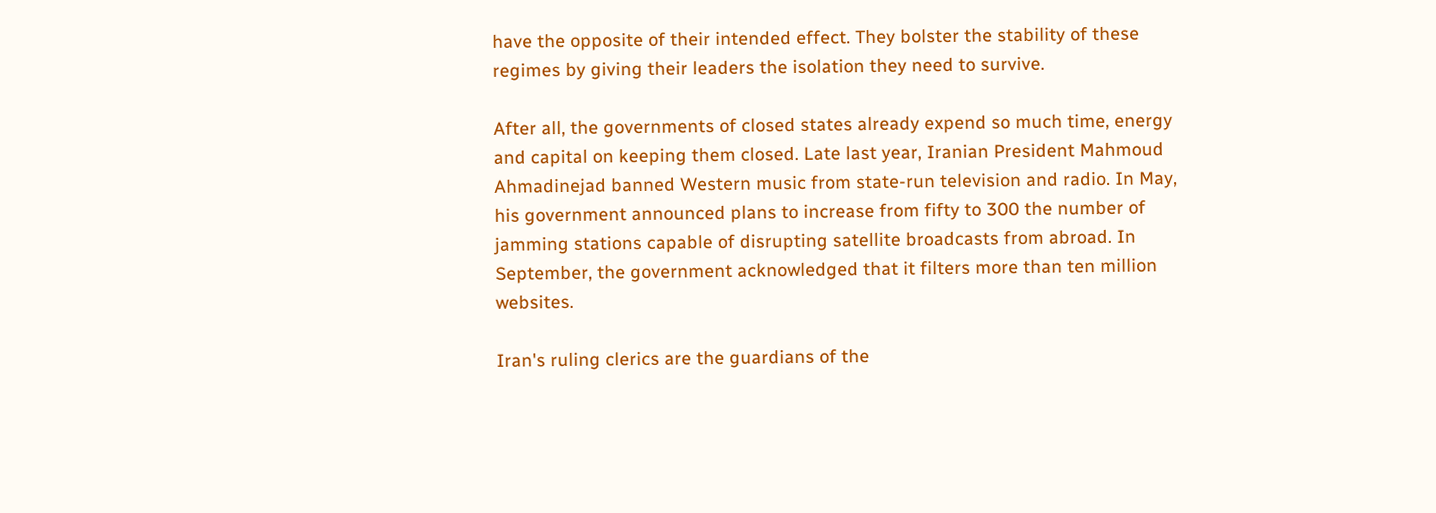have the opposite of their intended effect. They bolster the stability of these regimes by giving their leaders the isolation they need to survive.

After all, the governments of closed states already expend so much time, energy and capital on keeping them closed. Late last year, Iranian President Mahmoud Ahmadinejad banned Western music from state-run television and radio. In May, his government announced plans to increase from fifty to 300 the number of jamming stations capable of disrupting satellite broadcasts from abroad. In September, the government acknowledged that it filters more than ten million websites.

Iran's ruling clerics are the guardians of the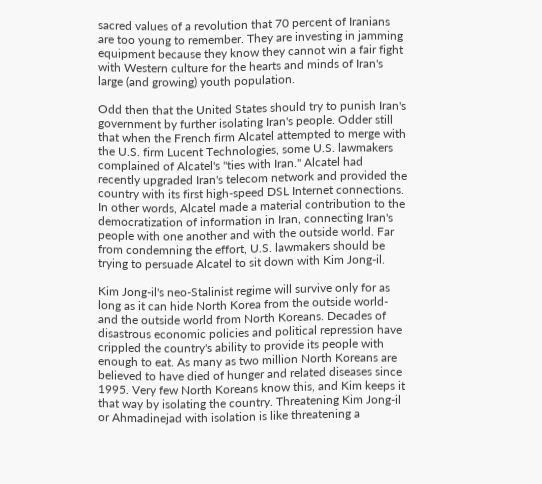sacred values of a revolution that 70 percent of Iranians are too young to remember. They are investing in jamming equipment because they know they cannot win a fair fight with Western culture for the hearts and minds of Iran's large (and growing) youth population.

Odd then that the United States should try to punish Iran's government by further isolating Iran's people. Odder still that when the French firm Alcatel attempted to merge with the U.S. firm Lucent Technologies, some U.S. lawmakers complained of Alcatel's "ties with Iran." Alcatel had recently upgraded Iran's telecom network and provided the country with its first high-speed DSL Internet connections. In other words, Alcatel made a material contribution to the democratization of information in Iran, connecting Iran's people with one another and with the outside world. Far from condemning the effort, U.S. lawmakers should be trying to persuade Alcatel to sit down with Kim Jong-il.

Kim Jong-il's neo-Stalinist regime will survive only for as long as it can hide North Korea from the outside world-and the outside world from North Koreans. Decades of disastrous economic policies and political repression have crippled the country's ability to provide its people with enough to eat. As many as two million North Koreans are believed to have died of hunger and related diseases since 1995. Very few North Koreans know this, and Kim keeps it that way by isolating the country. Threatening Kim Jong-il or Ahmadinejad with isolation is like threatening a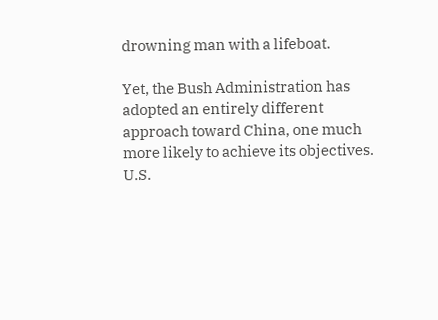drowning man with a lifeboat.

Yet, the Bush Administration has adopted an entirely different approach toward China, one much more likely to achieve its objectives. U.S.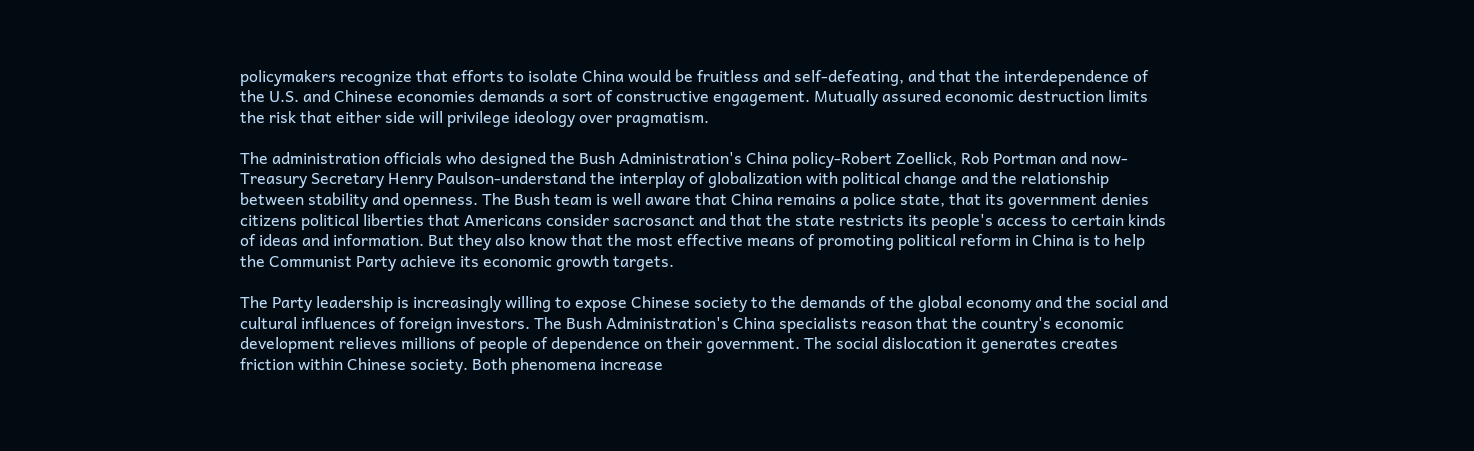policymakers recognize that efforts to isolate China would be fruitless and self-defeating, and that the interdependence of the U.S. and Chinese economies demands a sort of constructive engagement. Mutually assured economic destruction limits the risk that either side will privilege ideology over pragmatism.

The administration officials who designed the Bush Administration's China policy-Robert Zoellick, Rob Portman and now-Treasury Secretary Henry Paulson-understand the interplay of globalization with political change and the relationship between stability and openness. The Bush team is well aware that China remains a police state, that its government denies citizens political liberties that Americans consider sacrosanct and that the state restricts its people's access to certain kinds of ideas and information. But they also know that the most effective means of promoting political reform in China is to help the Communist Party achieve its economic growth targets.

The Party leadership is increasingly willing to expose Chinese society to the demands of the global economy and the social and cultural influences of foreign investors. The Bush Administration's China specialists reason that the country's economic development relieves millions of people of dependence on their government. The social dislocation it generates creates friction within Chinese society. Both phenomena increase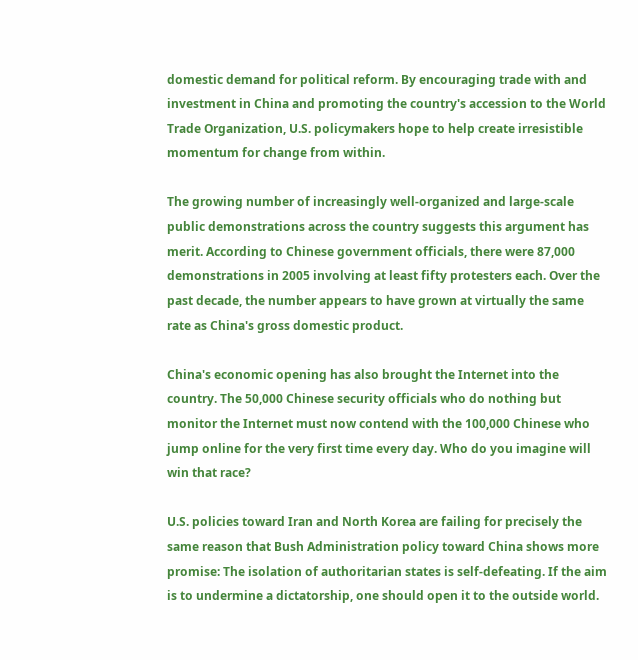domestic demand for political reform. By encouraging trade with and investment in China and promoting the country's accession to the World Trade Organization, U.S. policymakers hope to help create irresistible momentum for change from within.

The growing number of increasingly well-organized and large-scale public demonstrations across the country suggests this argument has merit. According to Chinese government officials, there were 87,000 demonstrations in 2005 involving at least fifty protesters each. Over the past decade, the number appears to have grown at virtually the same rate as China's gross domestic product.

China's economic opening has also brought the Internet into the country. The 50,000 Chinese security officials who do nothing but monitor the Internet must now contend with the 100,000 Chinese who jump online for the very first time every day. Who do you imagine will win that race?

U.S. policies toward Iran and North Korea are failing for precisely the same reason that Bush Administration policy toward China shows more promise: The isolation of authoritarian states is self-defeating. If the aim is to undermine a dictatorship, one should open it to the outside world.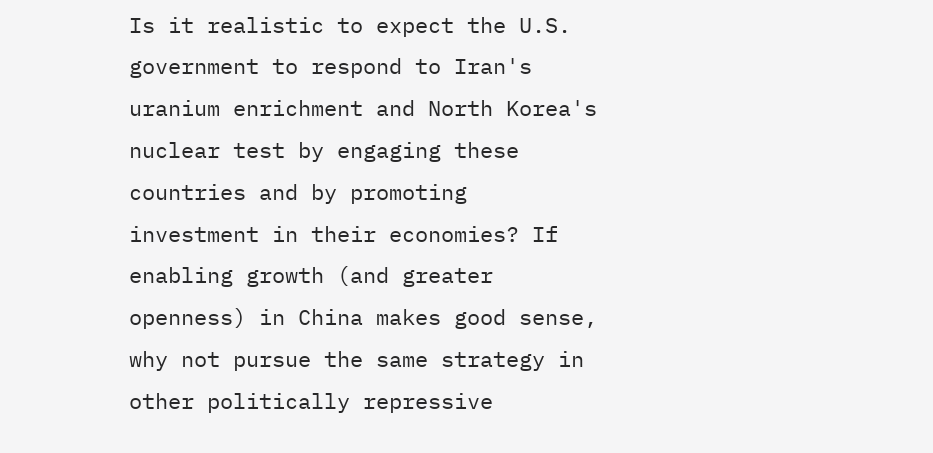Is it realistic to expect the U.S. government to respond to Iran's uranium enrichment and North Korea's nuclear test by engaging these countries and by promoting investment in their economies? If enabling growth (and greater openness) in China makes good sense, why not pursue the same strategy in other politically repressive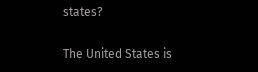states?

The United States is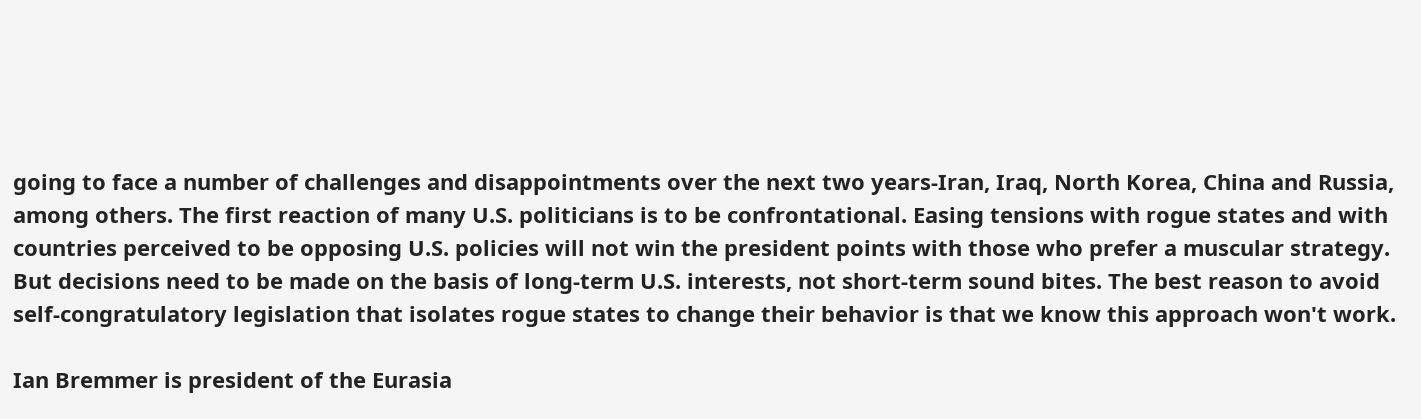going to face a number of challenges and disappointments over the next two years-Iran, Iraq, North Korea, China and Russia, among others. The first reaction of many U.S. politicians is to be confrontational. Easing tensions with rogue states and with countries perceived to be opposing U.S. policies will not win the president points with those who prefer a muscular strategy. But decisions need to be made on the basis of long-term U.S. interests, not short-term sound bites. The best reason to avoid self-congratulatory legislation that isolates rogue states to change their behavior is that we know this approach won't work.

Ian Bremmer is president of the Eurasia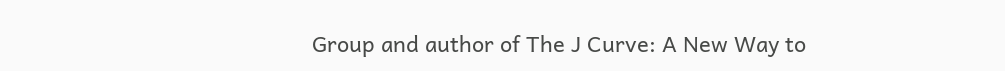Group and author of The J Curve: A New Way to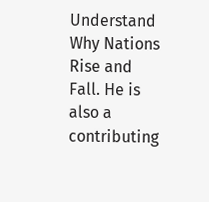Understand Why Nations Rise and Fall. He is also a contributing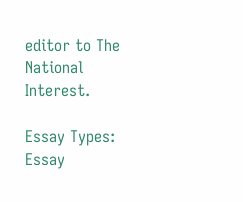editor to The National Interest.

Essay Types: Essay